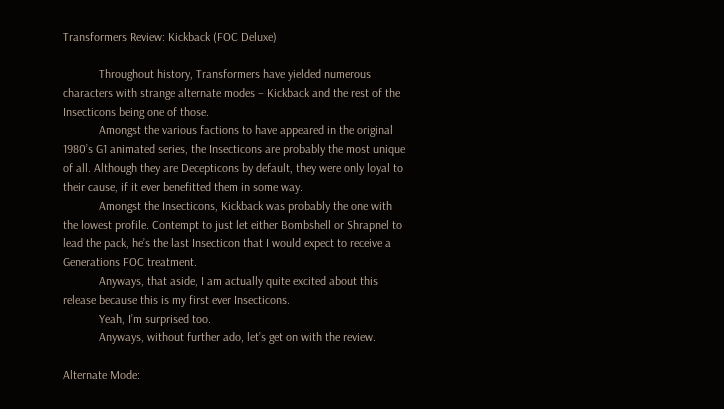Transformers Review: Kickback (FOC Deluxe)

            Throughout history, Transformers have yielded numerous characters with strange alternate modes – Kickback and the rest of the Insecticons being one of those.
            Amongst the various factions to have appeared in the original 1980’s G1 animated series, the Insecticons are probably the most unique of all. Although they are Decepticons by default, they were only loyal to their cause, if it ever benefitted them in some way.
            Amongst the Insecticons, Kickback was probably the one with the lowest profile. Contempt to just let either Bombshell or Shrapnel to lead the pack, he’s the last Insecticon that I would expect to receive a Generations FOC treatment.
            Anyways, that aside, I am actually quite excited about this release because this is my first ever Insecticons.
            Yeah, I’m surprised too.
            Anyways, without further ado, let’s get on with the review.

Alternate Mode: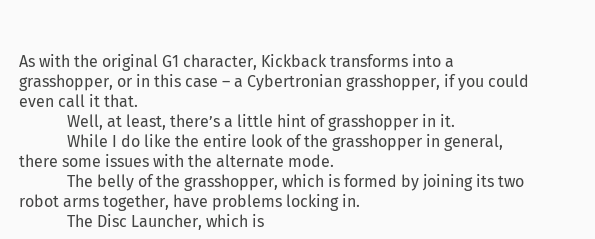As with the original G1 character, Kickback transforms into a grasshopper, or in this case – a Cybertronian grasshopper, if you could even call it that.
            Well, at least, there’s a little hint of grasshopper in it.
            While I do like the entire look of the grasshopper in general, there some issues with the alternate mode.
            The belly of the grasshopper, which is formed by joining its two robot arms together, have problems locking in.
            The Disc Launcher, which is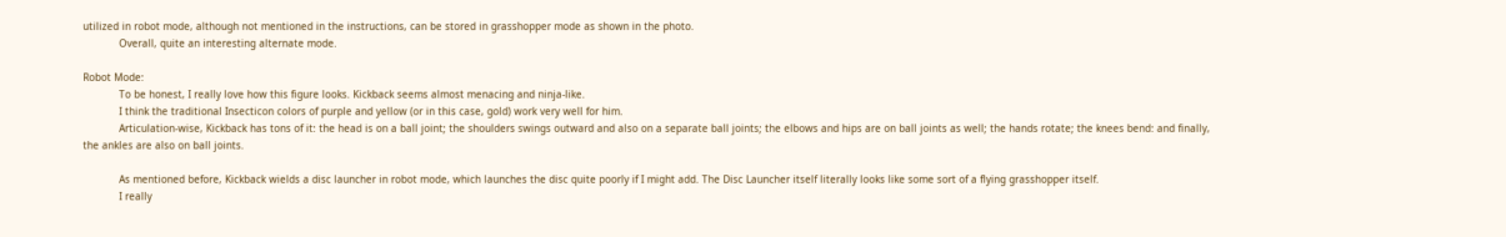utilized in robot mode, although not mentioned in the instructions, can be stored in grasshopper mode as shown in the photo.
            Overall, quite an interesting alternate mode.

Robot Mode:
            To be honest, I really love how this figure looks. Kickback seems almost menacing and ninja-like.
            I think the traditional Insecticon colors of purple and yellow (or in this case, gold) work very well for him.
            Articulation-wise, Kickback has tons of it: the head is on a ball joint; the shoulders swings outward and also on a separate ball joints; the elbows and hips are on ball joints as well; the hands rotate; the knees bend: and finally, the ankles are also on ball joints.

            As mentioned before, Kickback wields a disc launcher in robot mode, which launches the disc quite poorly if I might add. The Disc Launcher itself literally looks like some sort of a flying grasshopper itself.
            I really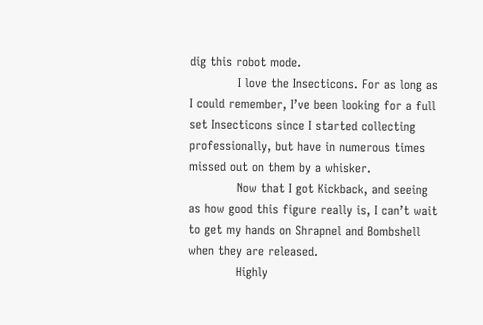dig this robot mode.
            I love the Insecticons. For as long as I could remember, I’ve been looking for a full set Insecticons since I started collecting professionally, but have in numerous times missed out on them by a whisker.
            Now that I got Kickback, and seeing as how good this figure really is, I can’t wait to get my hands on Shrapnel and Bombshell when they are released.
            Highly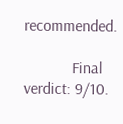recommended.

            Final verdict: 9/10.